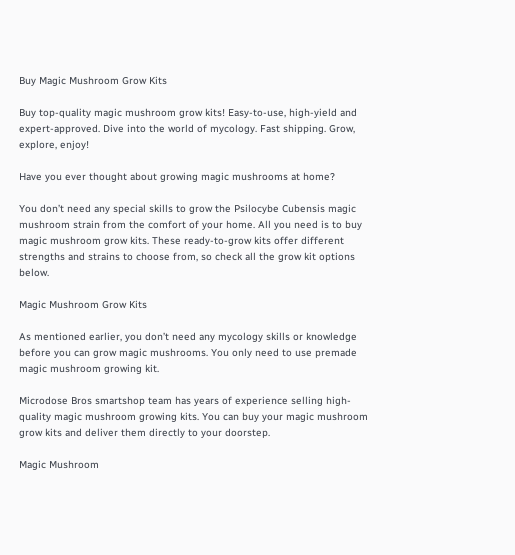Buy Magic Mushroom Grow Kits

Buy top-quality magic mushroom grow kits! Easy-to-use, high-yield and expert-approved. Dive into the world of mycology. Fast shipping. Grow, explore, enjoy!

Have you ever thought about growing magic mushrooms at home?

You don’t need any special skills to grow the Psilocybe Cubensis magic mushroom strain from the comfort of your home. All you need is to buy magic mushroom grow kits. These ready-to-grow kits offer different strengths and strains to choose from, so check all the grow kit options below.

Magic Mushroom Grow Kits

As mentioned earlier, you don’t need any mycology skills or knowledge before you can grow magic mushrooms. You only need to use premade magic mushroom growing kit.

Microdose Bros smartshop team has years of experience selling high-quality magic mushroom growing kits. You can buy your magic mushroom grow kits and deliver them directly to your doorstep.

Magic Mushroom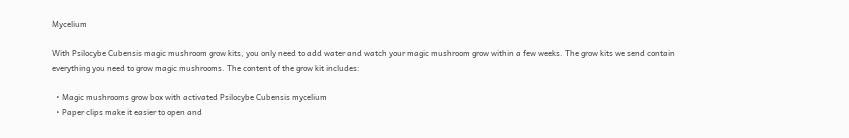Mycelium

With Psilocybe Cubensis magic mushroom grow kits, you only need to add water and watch your magic mushroom grow within a few weeks. The grow kits we send contain everything you need to grow magic mushrooms. The content of the grow kit includes:

  • Magic mushrooms grow box with activated Psilocybe Cubensis mycelium
  • Paper clips make it easier to open and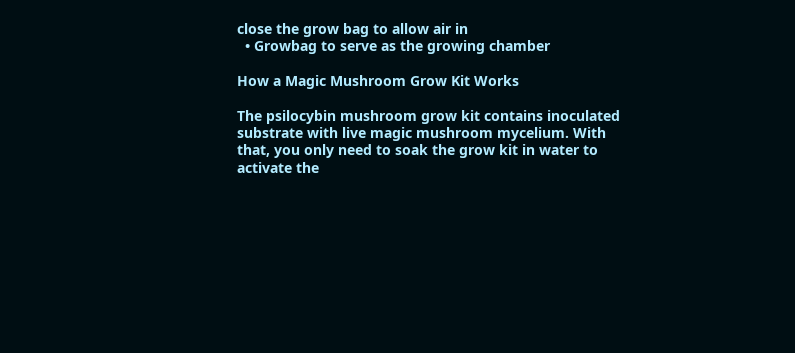close the grow bag to allow air in
  • Growbag to serve as the growing chamber

How a Magic Mushroom Grow Kit Works

The psilocybin mushroom grow kit contains inoculated substrate with live magic mushroom mycelium. With that, you only need to soak the grow kit in water to activate the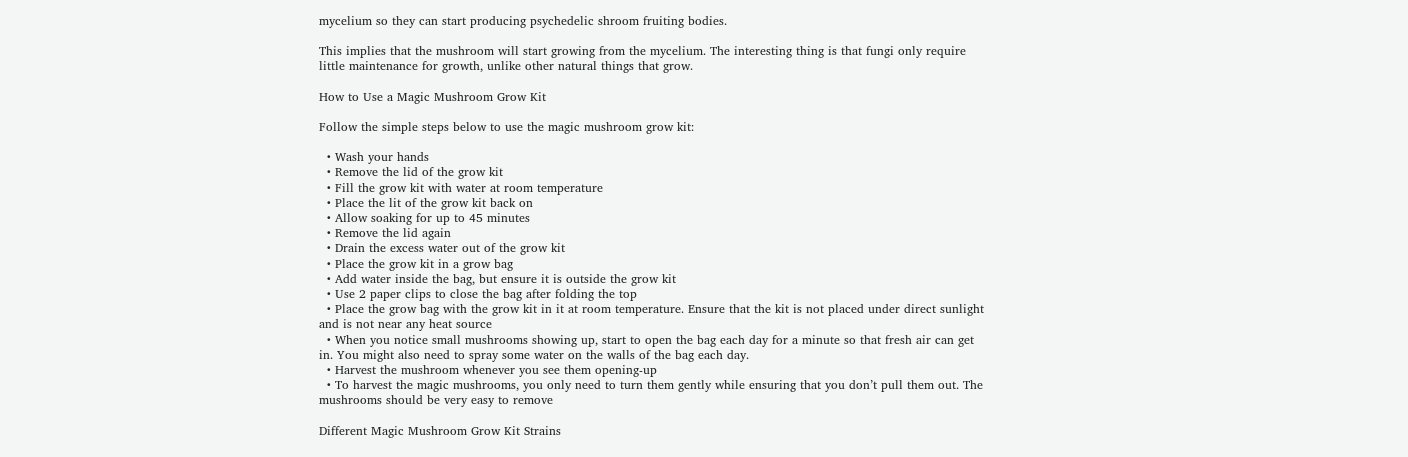mycelium so they can start producing psychedelic shroom fruiting bodies.

This implies that the mushroom will start growing from the mycelium. The interesting thing is that fungi only require little maintenance for growth, unlike other natural things that grow.

How to Use a Magic Mushroom Grow Kit

Follow the simple steps below to use the magic mushroom grow kit:

  • Wash your hands
  • Remove the lid of the grow kit
  • Fill the grow kit with water at room temperature
  • Place the lit of the grow kit back on
  • Allow soaking for up to 45 minutes
  • Remove the lid again
  • Drain the excess water out of the grow kit
  • Place the grow kit in a grow bag
  • Add water inside the bag, but ensure it is outside the grow kit
  • Use 2 paper clips to close the bag after folding the top
  • Place the grow bag with the grow kit in it at room temperature. Ensure that the kit is not placed under direct sunlight and is not near any heat source
  • When you notice small mushrooms showing up, start to open the bag each day for a minute so that fresh air can get in. You might also need to spray some water on the walls of the bag each day.
  • Harvest the mushroom whenever you see them opening-up
  • To harvest the magic mushrooms, you only need to turn them gently while ensuring that you don’t pull them out. The mushrooms should be very easy to remove

Different Magic Mushroom Grow Kit Strains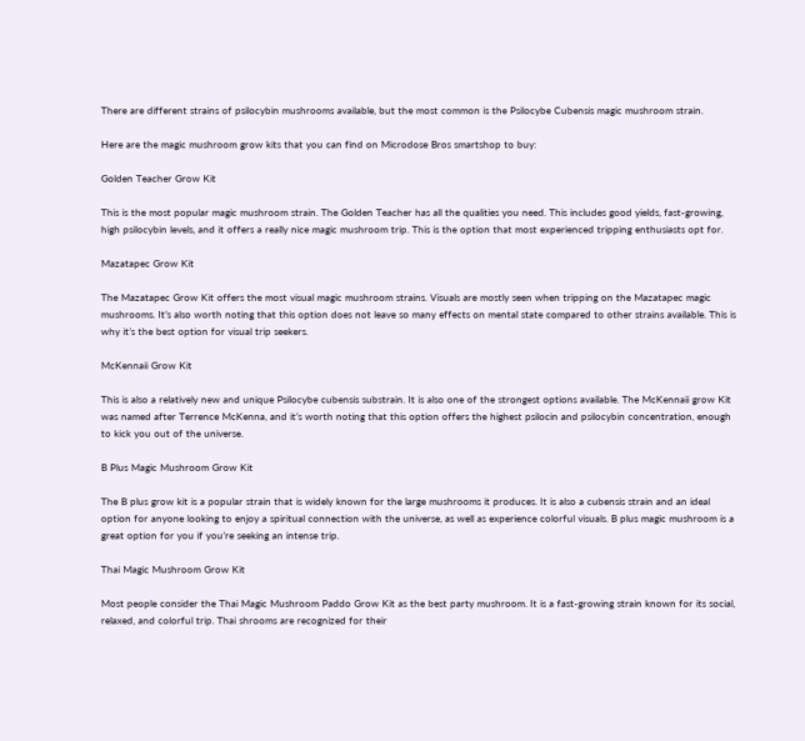There are different strains of psilocybin mushrooms available, but the most common is the Psilocybe Cubensis magic mushroom strain.

Here are the magic mushroom grow kits that you can find on Microdose Bros smartshop to buy:

Golden Teacher Grow Kit

This is the most popular magic mushroom strain. The Golden Teacher has all the qualities you need. This includes good yields, fast-growing, high psilocybin levels, and it offers a really nice magic mushroom trip. This is the option that most experienced tripping enthusiasts opt for.

Mazatapec Grow Kit

The Mazatapec Grow Kit offers the most visual magic mushroom strains. Visuals are mostly seen when tripping on the Mazatapec magic mushrooms. It’s also worth noting that this option does not leave so many effects on mental state compared to other strains available. This is why it’s the best option for visual trip seekers.

McKennaii Grow Kit

This is also a relatively new and unique Psilocybe cubensis substrain. It is also one of the strongest options available. The McKennaii grow Kit was named after Terrence McKenna, and it’s worth noting that this option offers the highest psilocin and psilocybin concentration, enough to kick you out of the universe.

B Plus Magic Mushroom Grow Kit

The B plus grow kit is a popular strain that is widely known for the large mushrooms it produces. It is also a cubensis strain and an ideal option for anyone looking to enjoy a spiritual connection with the universe, as well as experience colorful visuals. B plus magic mushroom is a great option for you if you’re seeking an intense trip.

Thai Magic Mushroom Grow Kit

Most people consider the Thai Magic Mushroom Paddo Grow Kit as the best party mushroom. It is a fast-growing strain known for its social, relaxed, and colorful trip. Thai shrooms are recognized for their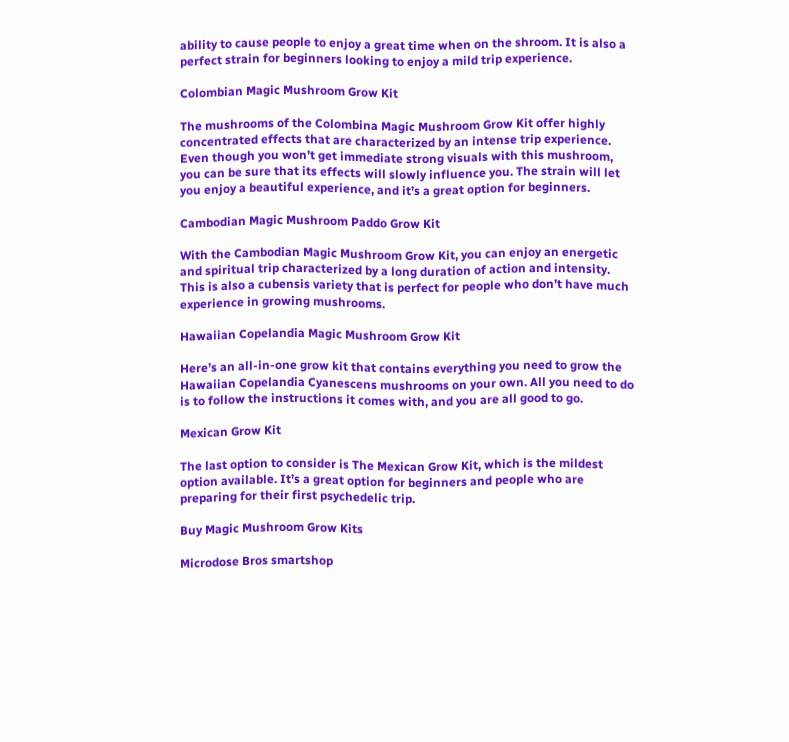ability to cause people to enjoy a great time when on the shroom. It is also a perfect strain for beginners looking to enjoy a mild trip experience.

Colombian Magic Mushroom Grow Kit

The mushrooms of the Colombina Magic Mushroom Grow Kit offer highly concentrated effects that are characterized by an intense trip experience. Even though you won’t get immediate strong visuals with this mushroom, you can be sure that its effects will slowly influence you. The strain will let you enjoy a beautiful experience, and it’s a great option for beginners.

Cambodian Magic Mushroom Paddo Grow Kit

With the Cambodian Magic Mushroom Grow Kit, you can enjoy an energetic and spiritual trip characterized by a long duration of action and intensity. This is also a cubensis variety that is perfect for people who don’t have much experience in growing mushrooms.

Hawaiian Copelandia Magic Mushroom Grow Kit

Here’s an all-in-one grow kit that contains everything you need to grow the Hawaiian Copelandia Cyanescens mushrooms on your own. All you need to do is to follow the instructions it comes with, and you are all good to go.

Mexican Grow Kit

The last option to consider is The Mexican Grow Kit, which is the mildest option available. It’s a great option for beginners and people who are preparing for their first psychedelic trip.

Buy Magic Mushroom Grow Kits

Microdose Bros smartshop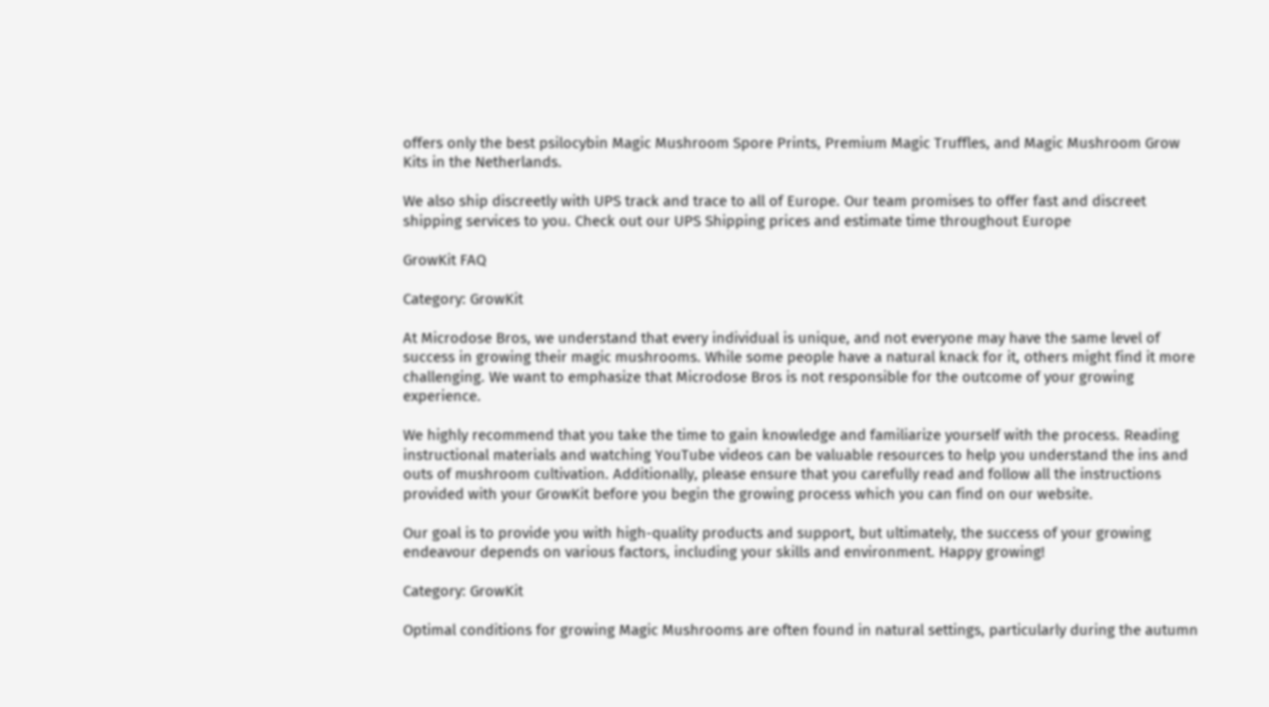offers only the best psilocybin Magic Mushroom Spore Prints, Premium Magic Truffles, and Magic Mushroom Grow Kits in the Netherlands.

We also ship discreetly with UPS track and trace to all of Europe. Our team promises to offer fast and discreet shipping services to you. Check out our UPS Shipping prices and estimate time throughout Europe

GrowKit FAQ

Category: GrowKit

At Microdose Bros, we understand that every individual is unique, and not everyone may have the same level of success in growing their magic mushrooms. While some people have a natural knack for it, others might find it more challenging. We want to emphasize that Microdose Bros is not responsible for the outcome of your growing experience.

We highly recommend that you take the time to gain knowledge and familiarize yourself with the process. Reading instructional materials and watching YouTube videos can be valuable resources to help you understand the ins and outs of mushroom cultivation. Additionally, please ensure that you carefully read and follow all the instructions provided with your GrowKit before you begin the growing process which you can find on our website.

Our goal is to provide you with high-quality products and support, but ultimately, the success of your growing endeavour depends on various factors, including your skills and environment. Happy growing!

Category: GrowKit

Optimal conditions for growing Magic Mushrooms are often found in natural settings, particularly during the autumn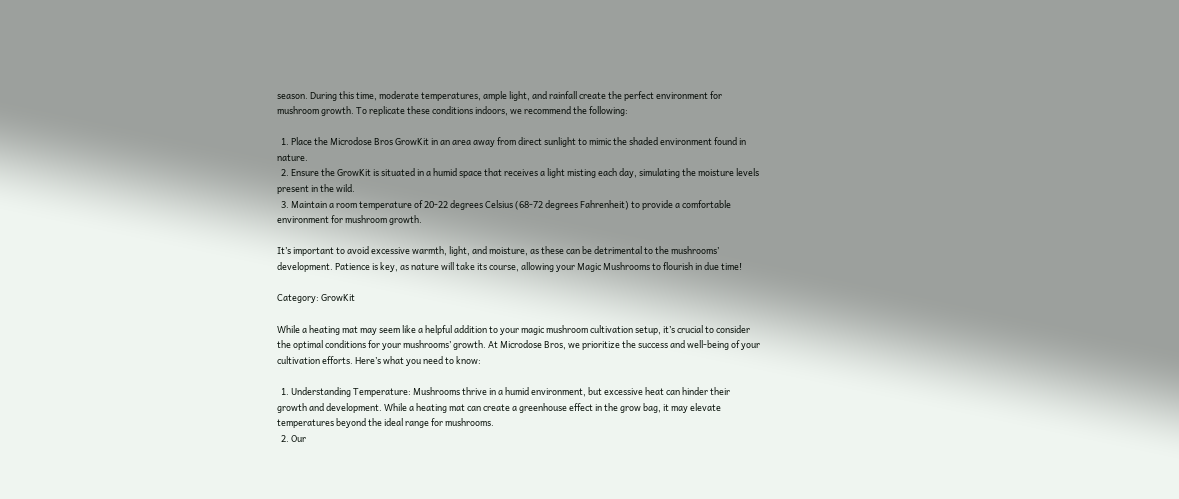season. During this time, moderate temperatures, ample light, and rainfall create the perfect environment for mushroom growth. To replicate these conditions indoors, we recommend the following:

  1. Place the Microdose Bros GrowKit in an area away from direct sunlight to mimic the shaded environment found in nature.
  2. Ensure the GrowKit is situated in a humid space that receives a light misting each day, simulating the moisture levels present in the wild.
  3. Maintain a room temperature of 20-22 degrees Celsius (68-72 degrees Fahrenheit) to provide a comfortable environment for mushroom growth.

It’s important to avoid excessive warmth, light, and moisture, as these can be detrimental to the mushrooms’ development. Patience is key, as nature will take its course, allowing your Magic Mushrooms to flourish in due time!

Category: GrowKit

While a heating mat may seem like a helpful addition to your magic mushroom cultivation setup, it’s crucial to consider the optimal conditions for your mushrooms’ growth. At Microdose Bros, we prioritize the success and well-being of your cultivation efforts. Here’s what you need to know:

  1. Understanding Temperature: Mushrooms thrive in a humid environment, but excessive heat can hinder their growth and development. While a heating mat can create a greenhouse effect in the grow bag, it may elevate temperatures beyond the ideal range for mushrooms.
  2. Our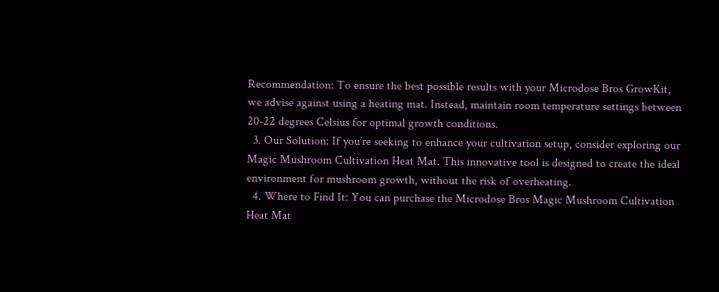Recommendation: To ensure the best possible results with your Microdose Bros GrowKit, we advise against using a heating mat. Instead, maintain room temperature settings between 20-22 degrees Celsius for optimal growth conditions.
  3. Our Solution: If you’re seeking to enhance your cultivation setup, consider exploring our Magic Mushroom Cultivation Heat Mat. This innovative tool is designed to create the ideal environment for mushroom growth, without the risk of overheating.
  4. Where to Find It: You can purchase the Microdose Bros Magic Mushroom Cultivation Heat Mat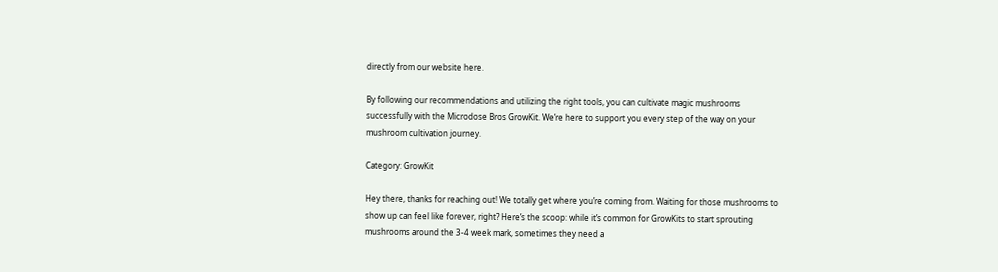directly from our website here.

By following our recommendations and utilizing the right tools, you can cultivate magic mushrooms successfully with the Microdose Bros GrowKit. We’re here to support you every step of the way on your mushroom cultivation journey.

Category: GrowKit

Hey there, thanks for reaching out! We totally get where you’re coming from. Waiting for those mushrooms to show up can feel like forever, right? Here’s the scoop: while it’s common for GrowKits to start sprouting mushrooms around the 3-4 week mark, sometimes they need a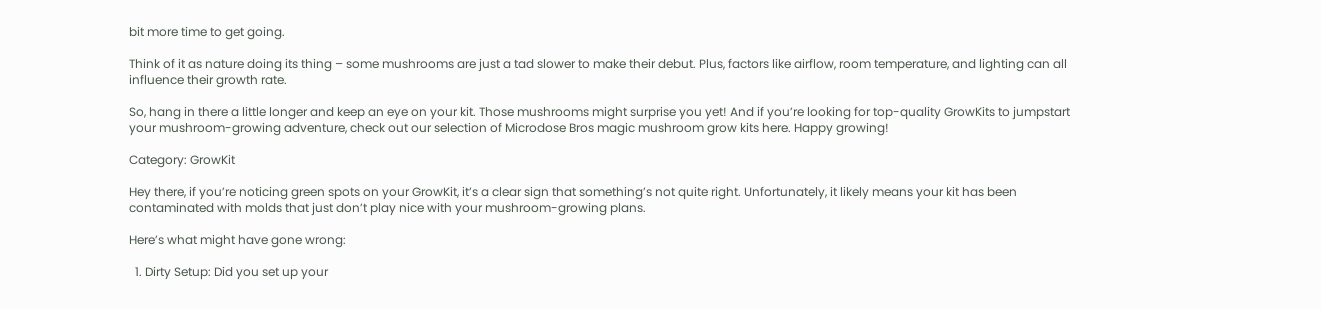bit more time to get going.

Think of it as nature doing its thing – some mushrooms are just a tad slower to make their debut. Plus, factors like airflow, room temperature, and lighting can all influence their growth rate.

So, hang in there a little longer and keep an eye on your kit. Those mushrooms might surprise you yet! And if you’re looking for top-quality GrowKits to jumpstart your mushroom-growing adventure, check out our selection of Microdose Bros magic mushroom grow kits here. Happy growing!

Category: GrowKit

Hey there, if you’re noticing green spots on your GrowKit, it’s a clear sign that something’s not quite right. Unfortunately, it likely means your kit has been contaminated with molds that just don’t play nice with your mushroom-growing plans.

Here’s what might have gone wrong:

  1. Dirty Setup: Did you set up your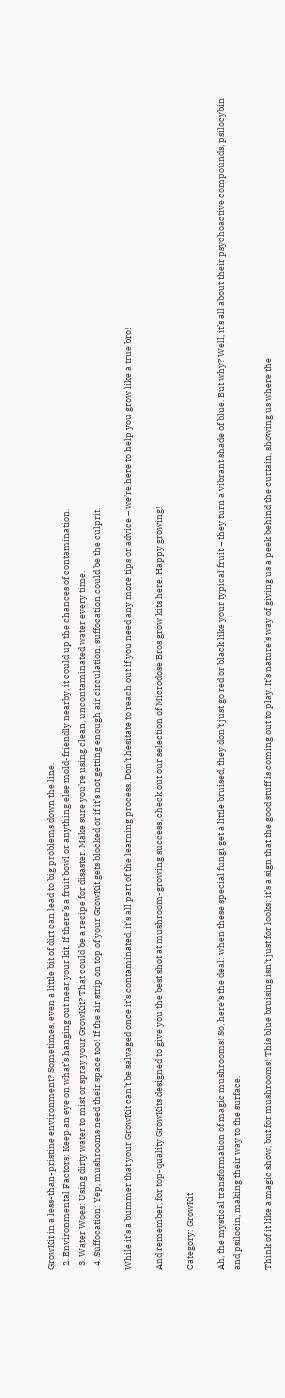GrowKit in a less-than-pristine environment? Sometimes, even a little bit of dirt can lead to big problems down the line.
  2. Environmental Factors: Keep an eye on what’s hanging out near your kit. If there’s a fruit bowl or anything else mold-friendly nearby, it could up the chances of contamination.
  3. Water Woes: Using dirty water to mist or spray your GrowKit? That could be a recipe for disaster. Make sure you’re using clean, uncontaminated water every time.
  4. Suffocation: Yep, mushrooms need their space too! If the air strip on top of your GrowKit gets blocked or if it’s not getting enough air circulation, suffocation could be the culprit.

While it’s a bummer that your GrowKit can’t be salvaged once it’s contaminated, it’s all part of the learning process. Don’t hesitate to reach out if you need any more tips or advice – we’re here to help you grow like a true bro!

And remember, for top-quality GrowKits designed to give you the best shot at mushroom-growing success, check out our selection of Microdose Bros grow kits here. Happy growing!

Category: GrowKit

Ah, the mystical transformation of magic mushrooms! So, here’s the deal: when these special fungi get a little bruised, they don’t just go red or black like your typical fruit – they turn a vibrant shade of blue. But why? Well, it’s all about their psychoactive compounds, psilocybin and psilocin, making their way to the surface.

Think of it like a magic show, but for mushrooms! This blue bruising isn’t just for looks; it’s a sign that the good stuff is coming out to play. It’s nature’s way of giving us a peek behind the curtain, showing us where the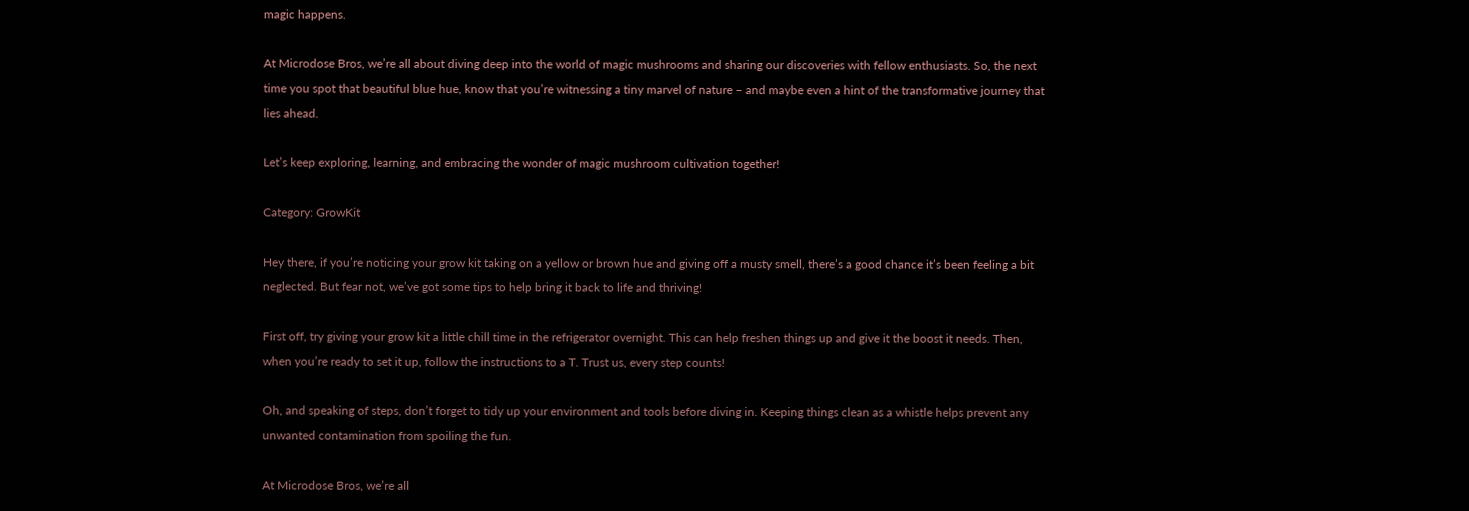magic happens.

At Microdose Bros, we’re all about diving deep into the world of magic mushrooms and sharing our discoveries with fellow enthusiasts. So, the next time you spot that beautiful blue hue, know that you’re witnessing a tiny marvel of nature – and maybe even a hint of the transformative journey that lies ahead.

Let’s keep exploring, learning, and embracing the wonder of magic mushroom cultivation together!

Category: GrowKit

Hey there, if you’re noticing your grow kit taking on a yellow or brown hue and giving off a musty smell, there’s a good chance it’s been feeling a bit neglected. But fear not, we’ve got some tips to help bring it back to life and thriving!

First off, try giving your grow kit a little chill time in the refrigerator overnight. This can help freshen things up and give it the boost it needs. Then, when you’re ready to set it up, follow the instructions to a T. Trust us, every step counts!

Oh, and speaking of steps, don’t forget to tidy up your environment and tools before diving in. Keeping things clean as a whistle helps prevent any unwanted contamination from spoiling the fun.

At Microdose Bros, we’re all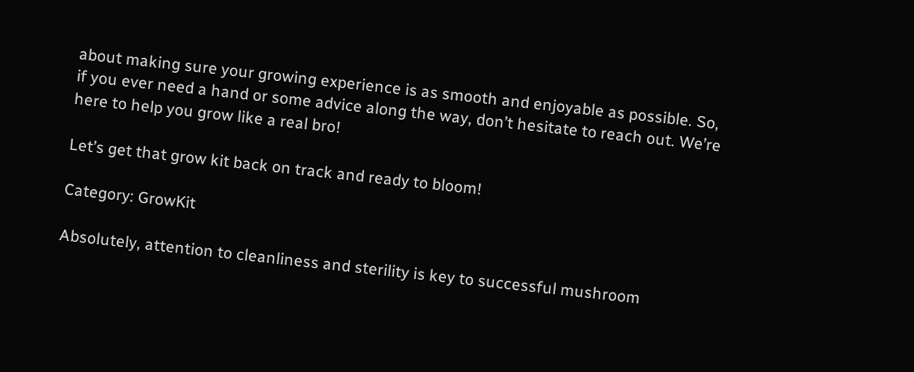about making sure your growing experience is as smooth and enjoyable as possible. So, if you ever need a hand or some advice along the way, don’t hesitate to reach out. We’re here to help you grow like a real bro!

Let’s get that grow kit back on track and ready to bloom!

Category: GrowKit

Absolutely, attention to cleanliness and sterility is key to successful mushroom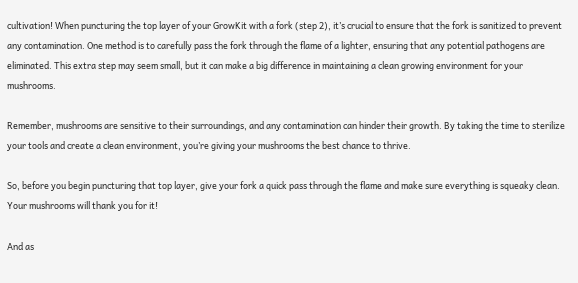cultivation! When puncturing the top layer of your GrowKit with a fork (step 2), it’s crucial to ensure that the fork is sanitized to prevent any contamination. One method is to carefully pass the fork through the flame of a lighter, ensuring that any potential pathogens are eliminated. This extra step may seem small, but it can make a big difference in maintaining a clean growing environment for your mushrooms.

Remember, mushrooms are sensitive to their surroundings, and any contamination can hinder their growth. By taking the time to sterilize your tools and create a clean environment, you’re giving your mushrooms the best chance to thrive.

So, before you begin puncturing that top layer, give your fork a quick pass through the flame and make sure everything is squeaky clean. Your mushrooms will thank you for it!

And as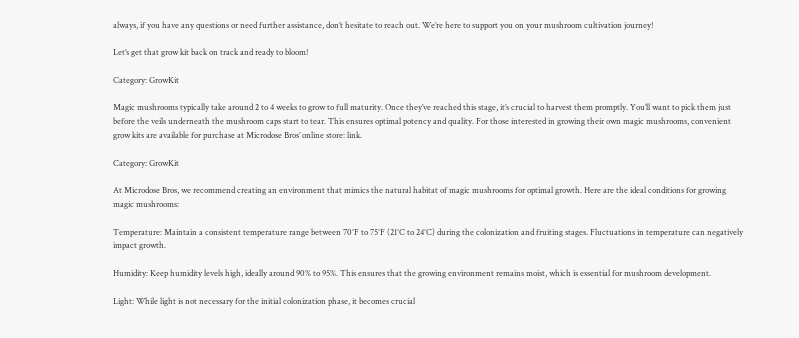always, if you have any questions or need further assistance, don’t hesitate to reach out. We’re here to support you on your mushroom cultivation journey!

Let’s get that grow kit back on track and ready to bloom!

Category: GrowKit

Magic mushrooms typically take around 2 to 4 weeks to grow to full maturity. Once they’ve reached this stage, it’s crucial to harvest them promptly. You’ll want to pick them just before the veils underneath the mushroom caps start to tear. This ensures optimal potency and quality. For those interested in growing their own magic mushrooms, convenient grow kits are available for purchase at Microdose Bros’ online store: link.

Category: GrowKit

At Microdose Bros, we recommend creating an environment that mimics the natural habitat of magic mushrooms for optimal growth. Here are the ideal conditions for growing magic mushrooms:

Temperature: Maintain a consistent temperature range between 70°F to 75°F (21°C to 24°C) during the colonization and fruiting stages. Fluctuations in temperature can negatively impact growth.

Humidity: Keep humidity levels high, ideally around 90% to 95%. This ensures that the growing environment remains moist, which is essential for mushroom development.

Light: While light is not necessary for the initial colonization phase, it becomes crucial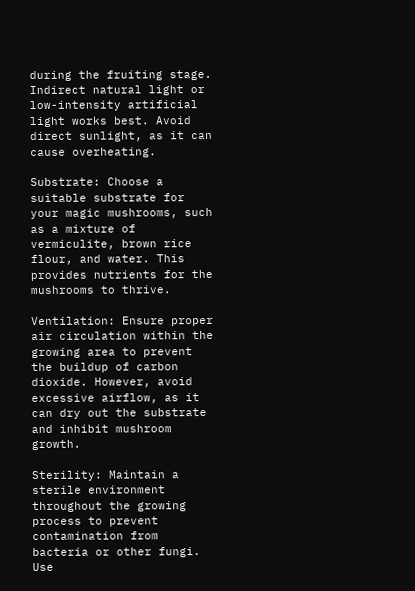during the fruiting stage. Indirect natural light or low-intensity artificial light works best. Avoid direct sunlight, as it can cause overheating.

Substrate: Choose a suitable substrate for your magic mushrooms, such as a mixture of vermiculite, brown rice flour, and water. This provides nutrients for the mushrooms to thrive.

Ventilation: Ensure proper air circulation within the growing area to prevent the buildup of carbon dioxide. However, avoid excessive airflow, as it can dry out the substrate and inhibit mushroom growth.

Sterility: Maintain a sterile environment throughout the growing process to prevent contamination from bacteria or other fungi. Use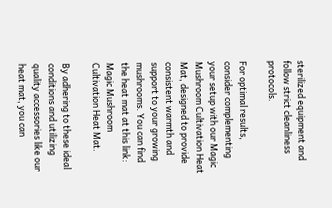sterilized equipment and follow strict cleanliness protocols.

For optimal results, consider complementing your setup with our Magic Mushroom Cultivation Heat Mat, designed to provide consistent warmth and support to your growing mushrooms. You can find the heat mat at this link: Magic Mushroom Cultivation Heat Mat.

By adhering to these ideal conditions and utilizing quality accessories like our heat mat, you can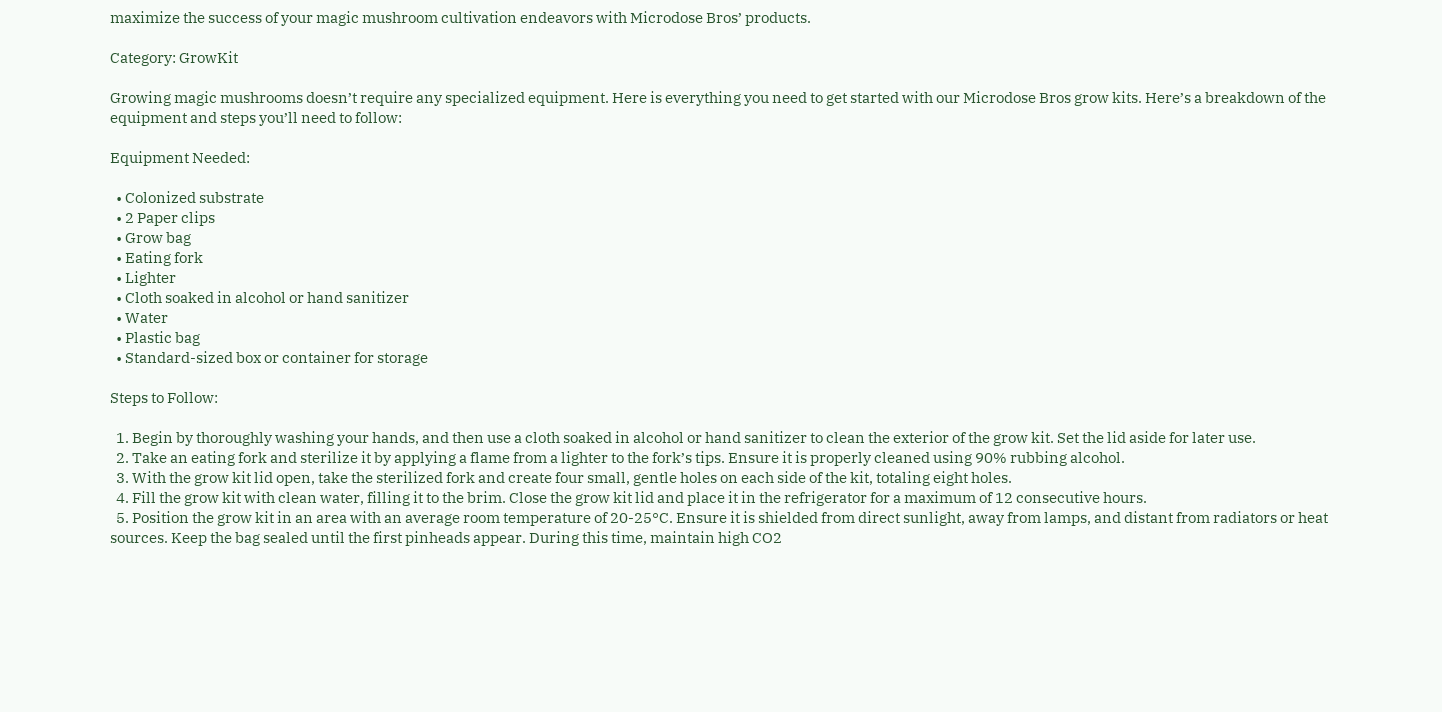maximize the success of your magic mushroom cultivation endeavors with Microdose Bros’ products.

Category: GrowKit

Growing magic mushrooms doesn’t require any specialized equipment. Here is everything you need to get started with our Microdose Bros grow kits. Here’s a breakdown of the equipment and steps you’ll need to follow:

Equipment Needed:

  • Colonized substrate
  • 2 Paper clips
  • Grow bag
  • Eating fork
  • Lighter
  • Cloth soaked in alcohol or hand sanitizer
  • Water
  • Plastic bag
  • Standard-sized box or container for storage

Steps to Follow:

  1. Begin by thoroughly washing your hands, and then use a cloth soaked in alcohol or hand sanitizer to clean the exterior of the grow kit. Set the lid aside for later use.
  2. Take an eating fork and sterilize it by applying a flame from a lighter to the fork’s tips. Ensure it is properly cleaned using 90% rubbing alcohol.
  3. With the grow kit lid open, take the sterilized fork and create four small, gentle holes on each side of the kit, totaling eight holes.
  4. Fill the grow kit with clean water, filling it to the brim. Close the grow kit lid and place it in the refrigerator for a maximum of 12 consecutive hours.
  5. Position the grow kit in an area with an average room temperature of 20-25°C. Ensure it is shielded from direct sunlight, away from lamps, and distant from radiators or heat sources. Keep the bag sealed until the first pinheads appear. During this time, maintain high CO2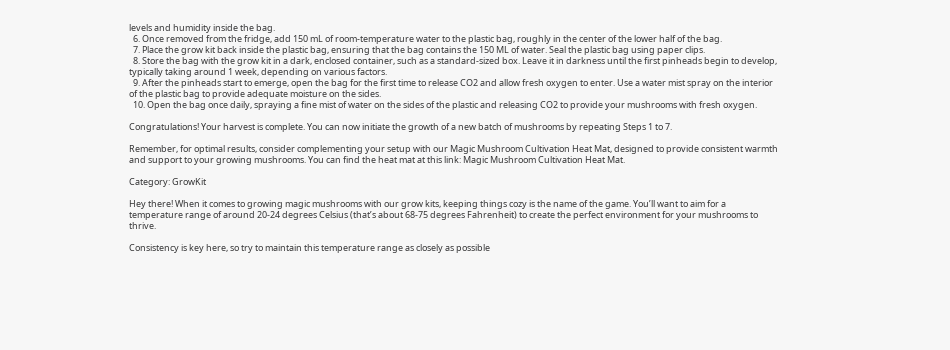levels and humidity inside the bag.
  6. Once removed from the fridge, add 150 mL of room-temperature water to the plastic bag, roughly in the center of the lower half of the bag.
  7. Place the grow kit back inside the plastic bag, ensuring that the bag contains the 150 ML of water. Seal the plastic bag using paper clips.
  8. Store the bag with the grow kit in a dark, enclosed container, such as a standard-sized box. Leave it in darkness until the first pinheads begin to develop, typically taking around 1 week, depending on various factors.
  9. After the pinheads start to emerge, open the bag for the first time to release CO2 and allow fresh oxygen to enter. Use a water mist spray on the interior of the plastic bag to provide adequate moisture on the sides.
  10. Open the bag once daily, spraying a fine mist of water on the sides of the plastic and releasing CO2 to provide your mushrooms with fresh oxygen.

Congratulations! Your harvest is complete. You can now initiate the growth of a new batch of mushrooms by repeating Steps 1 to 7.

Remember, for optimal results, consider complementing your setup with our Magic Mushroom Cultivation Heat Mat, designed to provide consistent warmth and support to your growing mushrooms. You can find the heat mat at this link: Magic Mushroom Cultivation Heat Mat.

Category: GrowKit

Hey there! When it comes to growing magic mushrooms with our grow kits, keeping things cozy is the name of the game. You’ll want to aim for a temperature range of around 20-24 degrees Celsius (that’s about 68-75 degrees Fahrenheit) to create the perfect environment for your mushrooms to thrive.

Consistency is key here, so try to maintain this temperature range as closely as possible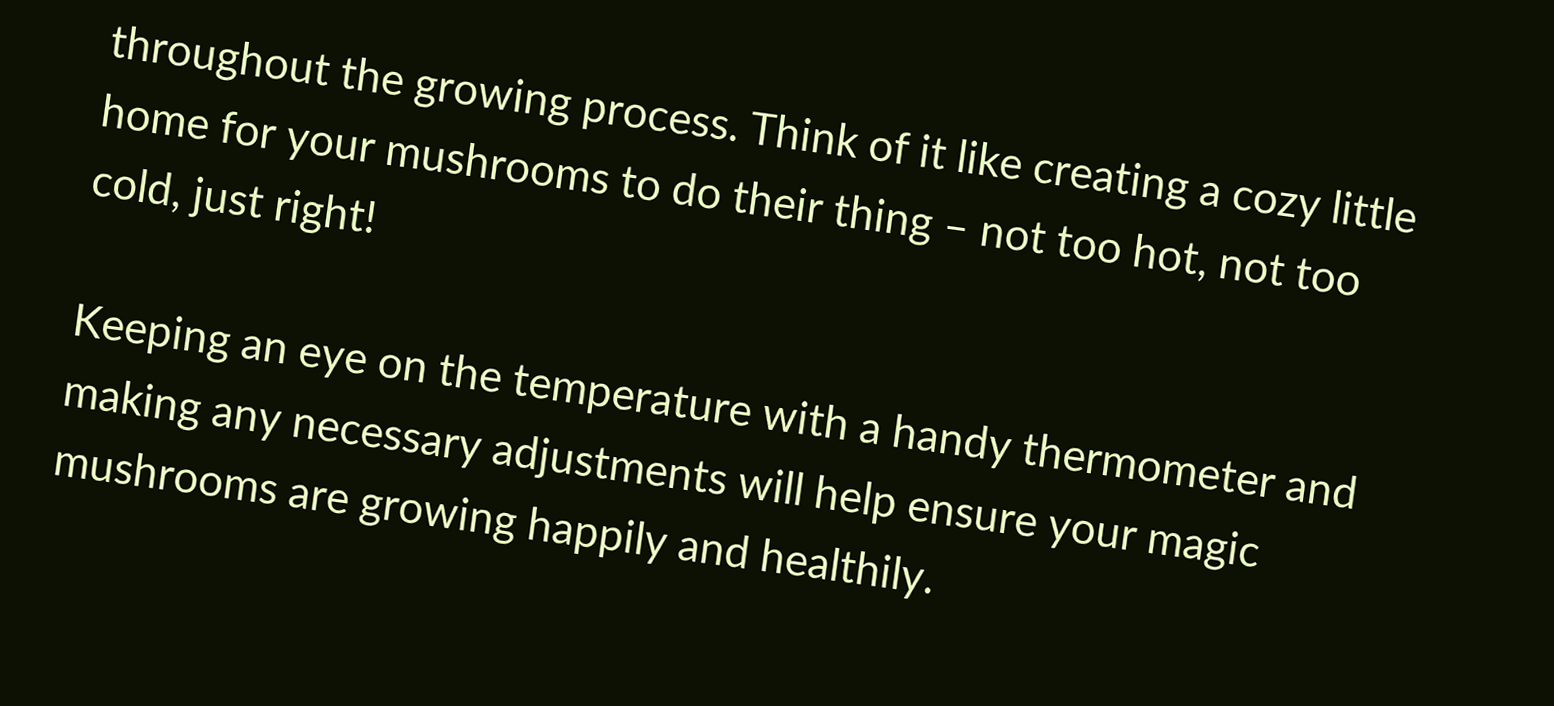throughout the growing process. Think of it like creating a cozy little home for your mushrooms to do their thing – not too hot, not too cold, just right!

Keeping an eye on the temperature with a handy thermometer and making any necessary adjustments will help ensure your magic mushrooms are growing happily and healthily.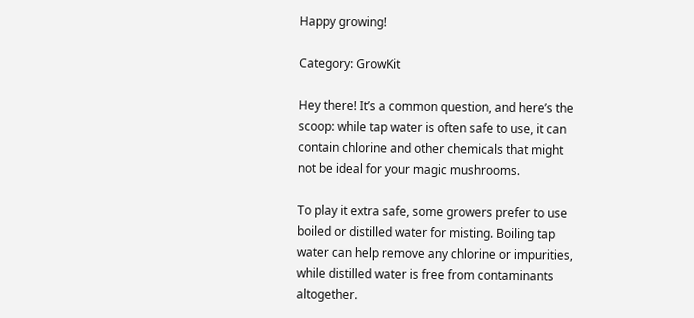Happy growing!

Category: GrowKit

Hey there! It’s a common question, and here’s the scoop: while tap water is often safe to use, it can contain chlorine and other chemicals that might not be ideal for your magic mushrooms.

To play it extra safe, some growers prefer to use boiled or distilled water for misting. Boiling tap water can help remove any chlorine or impurities, while distilled water is free from contaminants altogether.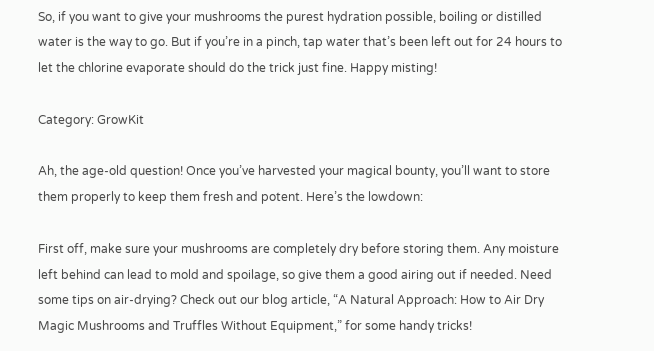So, if you want to give your mushrooms the purest hydration possible, boiling or distilled water is the way to go. But if you’re in a pinch, tap water that’s been left out for 24 hours to let the chlorine evaporate should do the trick just fine. Happy misting!

Category: GrowKit

Ah, the age-old question! Once you’ve harvested your magical bounty, you’ll want to store them properly to keep them fresh and potent. Here’s the lowdown:

First off, make sure your mushrooms are completely dry before storing them. Any moisture left behind can lead to mold and spoilage, so give them a good airing out if needed. Need some tips on air-drying? Check out our blog article, “A Natural Approach: How to Air Dry Magic Mushrooms and Truffles Without Equipment,” for some handy tricks!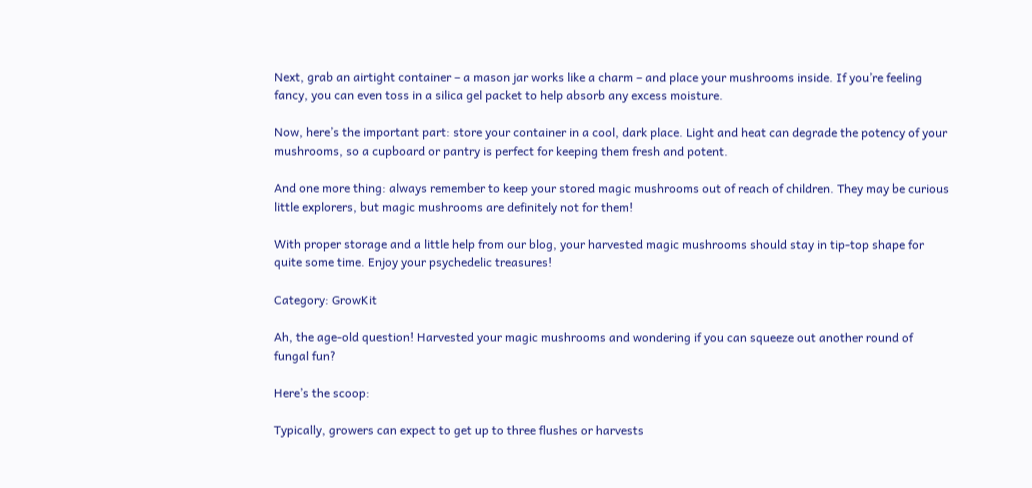Next, grab an airtight container – a mason jar works like a charm – and place your mushrooms inside. If you’re feeling fancy, you can even toss in a silica gel packet to help absorb any excess moisture.

Now, here’s the important part: store your container in a cool, dark place. Light and heat can degrade the potency of your mushrooms, so a cupboard or pantry is perfect for keeping them fresh and potent.

And one more thing: always remember to keep your stored magic mushrooms out of reach of children. They may be curious little explorers, but magic mushrooms are definitely not for them!

With proper storage and a little help from our blog, your harvested magic mushrooms should stay in tip-top shape for quite some time. Enjoy your psychedelic treasures!

Category: GrowKit

Ah, the age-old question! Harvested your magic mushrooms and wondering if you can squeeze out another round of fungal fun?

Here’s the scoop:

Typically, growers can expect to get up to three flushes or harvests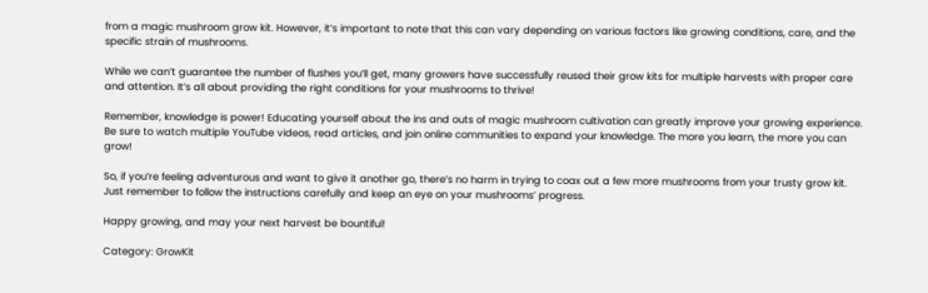from a magic mushroom grow kit. However, it’s important to note that this can vary depending on various factors like growing conditions, care, and the specific strain of mushrooms.

While we can’t guarantee the number of flushes you’ll get, many growers have successfully reused their grow kits for multiple harvests with proper care and attention. It’s all about providing the right conditions for your mushrooms to thrive!

Remember, knowledge is power! Educating yourself about the ins and outs of magic mushroom cultivation can greatly improve your growing experience. Be sure to watch multiple YouTube videos, read articles, and join online communities to expand your knowledge. The more you learn, the more you can grow!

So, if you’re feeling adventurous and want to give it another go, there’s no harm in trying to coax out a few more mushrooms from your trusty grow kit. Just remember to follow the instructions carefully and keep an eye on your mushrooms’ progress.

Happy growing, and may your next harvest be bountiful!

Category: GrowKit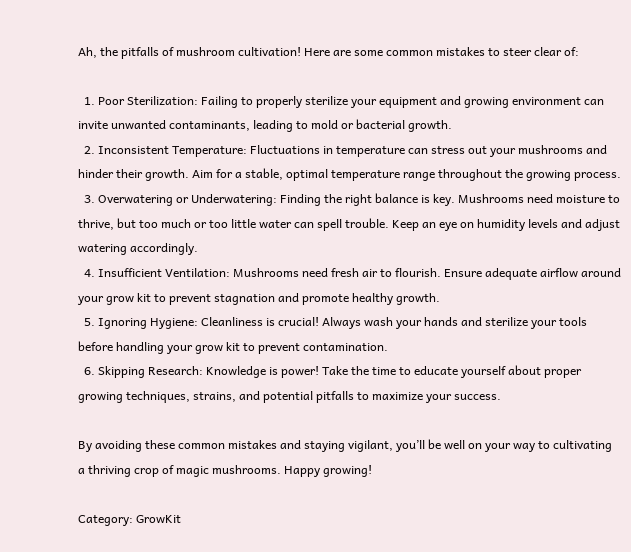Ah, the pitfalls of mushroom cultivation! Here are some common mistakes to steer clear of:

  1. Poor Sterilization: Failing to properly sterilize your equipment and growing environment can invite unwanted contaminants, leading to mold or bacterial growth.
  2. Inconsistent Temperature: Fluctuations in temperature can stress out your mushrooms and hinder their growth. Aim for a stable, optimal temperature range throughout the growing process.
  3. Overwatering or Underwatering: Finding the right balance is key. Mushrooms need moisture to thrive, but too much or too little water can spell trouble. Keep an eye on humidity levels and adjust watering accordingly.
  4. Insufficient Ventilation: Mushrooms need fresh air to flourish. Ensure adequate airflow around your grow kit to prevent stagnation and promote healthy growth.
  5. Ignoring Hygiene: Cleanliness is crucial! Always wash your hands and sterilize your tools before handling your grow kit to prevent contamination.
  6. Skipping Research: Knowledge is power! Take the time to educate yourself about proper growing techniques, strains, and potential pitfalls to maximize your success.

By avoiding these common mistakes and staying vigilant, you’ll be well on your way to cultivating a thriving crop of magic mushrooms. Happy growing!

Category: GrowKit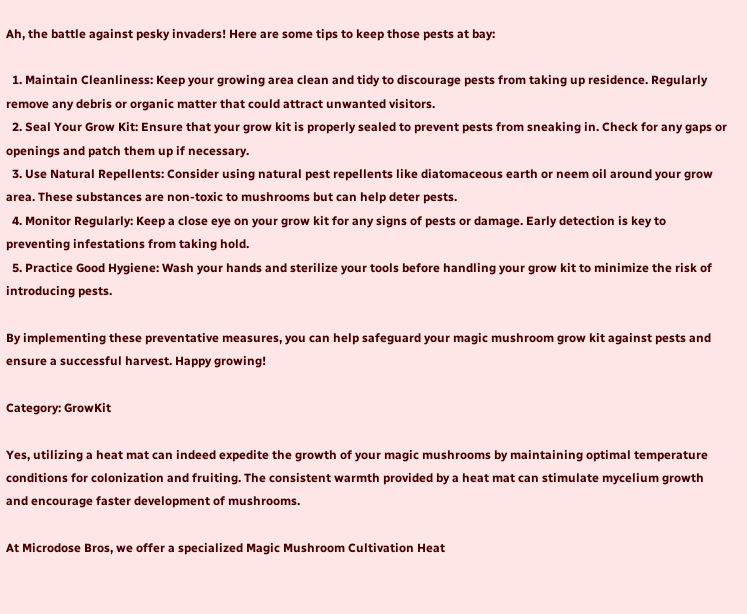Ah, the battle against pesky invaders! Here are some tips to keep those pests at bay:

  1. Maintain Cleanliness: Keep your growing area clean and tidy to discourage pests from taking up residence. Regularly remove any debris or organic matter that could attract unwanted visitors.
  2. Seal Your Grow Kit: Ensure that your grow kit is properly sealed to prevent pests from sneaking in. Check for any gaps or openings and patch them up if necessary.
  3. Use Natural Repellents: Consider using natural pest repellents like diatomaceous earth or neem oil around your grow area. These substances are non-toxic to mushrooms but can help deter pests.
  4. Monitor Regularly: Keep a close eye on your grow kit for any signs of pests or damage. Early detection is key to preventing infestations from taking hold.
  5. Practice Good Hygiene: Wash your hands and sterilize your tools before handling your grow kit to minimize the risk of introducing pests.

By implementing these preventative measures, you can help safeguard your magic mushroom grow kit against pests and ensure a successful harvest. Happy growing!

Category: GrowKit

Yes, utilizing a heat mat can indeed expedite the growth of your magic mushrooms by maintaining optimal temperature conditions for colonization and fruiting. The consistent warmth provided by a heat mat can stimulate mycelium growth and encourage faster development of mushrooms.

At Microdose Bros, we offer a specialized Magic Mushroom Cultivation Heat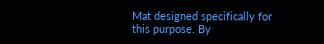Mat designed specifically for this purpose. By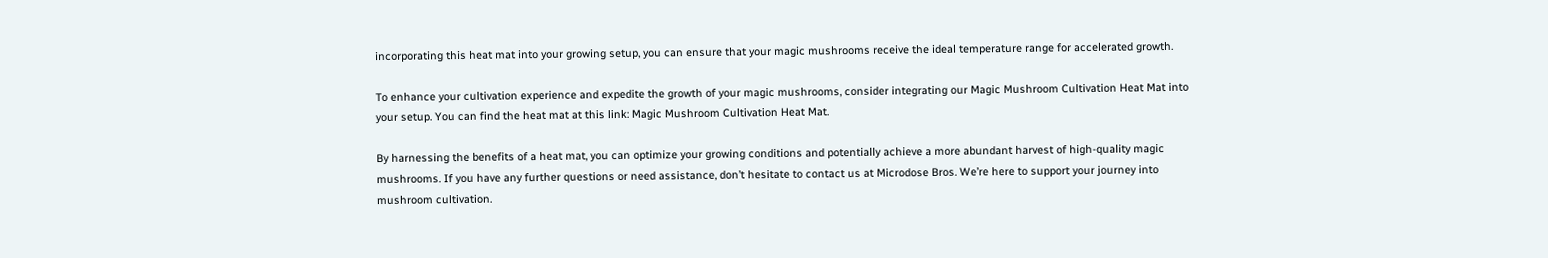incorporating this heat mat into your growing setup, you can ensure that your magic mushrooms receive the ideal temperature range for accelerated growth.

To enhance your cultivation experience and expedite the growth of your magic mushrooms, consider integrating our Magic Mushroom Cultivation Heat Mat into your setup. You can find the heat mat at this link: Magic Mushroom Cultivation Heat Mat.

By harnessing the benefits of a heat mat, you can optimize your growing conditions and potentially achieve a more abundant harvest of high-quality magic mushrooms. If you have any further questions or need assistance, don’t hesitate to contact us at Microdose Bros. We’re here to support your journey into mushroom cultivation.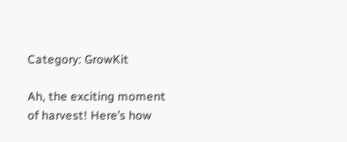Category: GrowKit

Ah, the exciting moment of harvest! Here’s how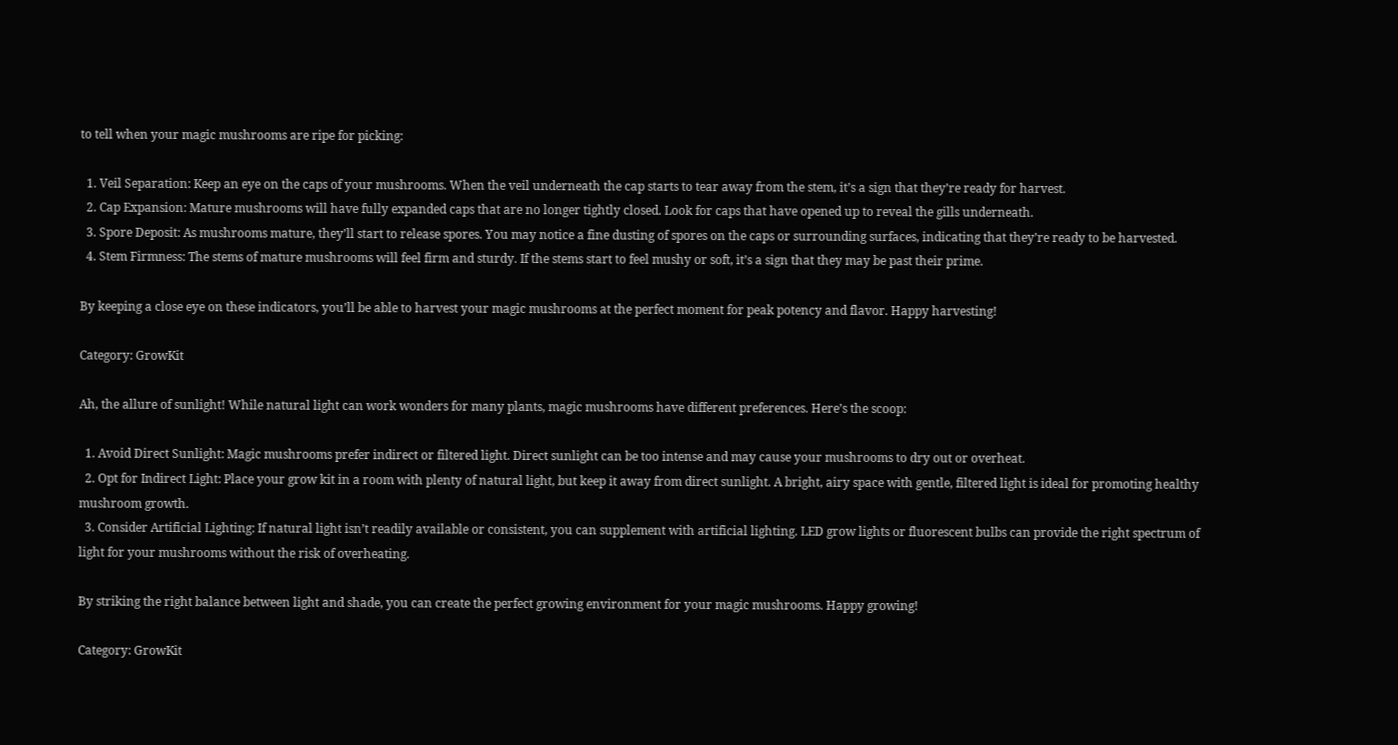to tell when your magic mushrooms are ripe for picking:

  1. Veil Separation: Keep an eye on the caps of your mushrooms. When the veil underneath the cap starts to tear away from the stem, it’s a sign that they’re ready for harvest.
  2. Cap Expansion: Mature mushrooms will have fully expanded caps that are no longer tightly closed. Look for caps that have opened up to reveal the gills underneath.
  3. Spore Deposit: As mushrooms mature, they’ll start to release spores. You may notice a fine dusting of spores on the caps or surrounding surfaces, indicating that they’re ready to be harvested.
  4. Stem Firmness: The stems of mature mushrooms will feel firm and sturdy. If the stems start to feel mushy or soft, it’s a sign that they may be past their prime.

By keeping a close eye on these indicators, you’ll be able to harvest your magic mushrooms at the perfect moment for peak potency and flavor. Happy harvesting!

Category: GrowKit

Ah, the allure of sunlight! While natural light can work wonders for many plants, magic mushrooms have different preferences. Here’s the scoop:

  1. Avoid Direct Sunlight: Magic mushrooms prefer indirect or filtered light. Direct sunlight can be too intense and may cause your mushrooms to dry out or overheat.
  2. Opt for Indirect Light: Place your grow kit in a room with plenty of natural light, but keep it away from direct sunlight. A bright, airy space with gentle, filtered light is ideal for promoting healthy mushroom growth.
  3. Consider Artificial Lighting: If natural light isn’t readily available or consistent, you can supplement with artificial lighting. LED grow lights or fluorescent bulbs can provide the right spectrum of light for your mushrooms without the risk of overheating.

By striking the right balance between light and shade, you can create the perfect growing environment for your magic mushrooms. Happy growing!

Category: GrowKit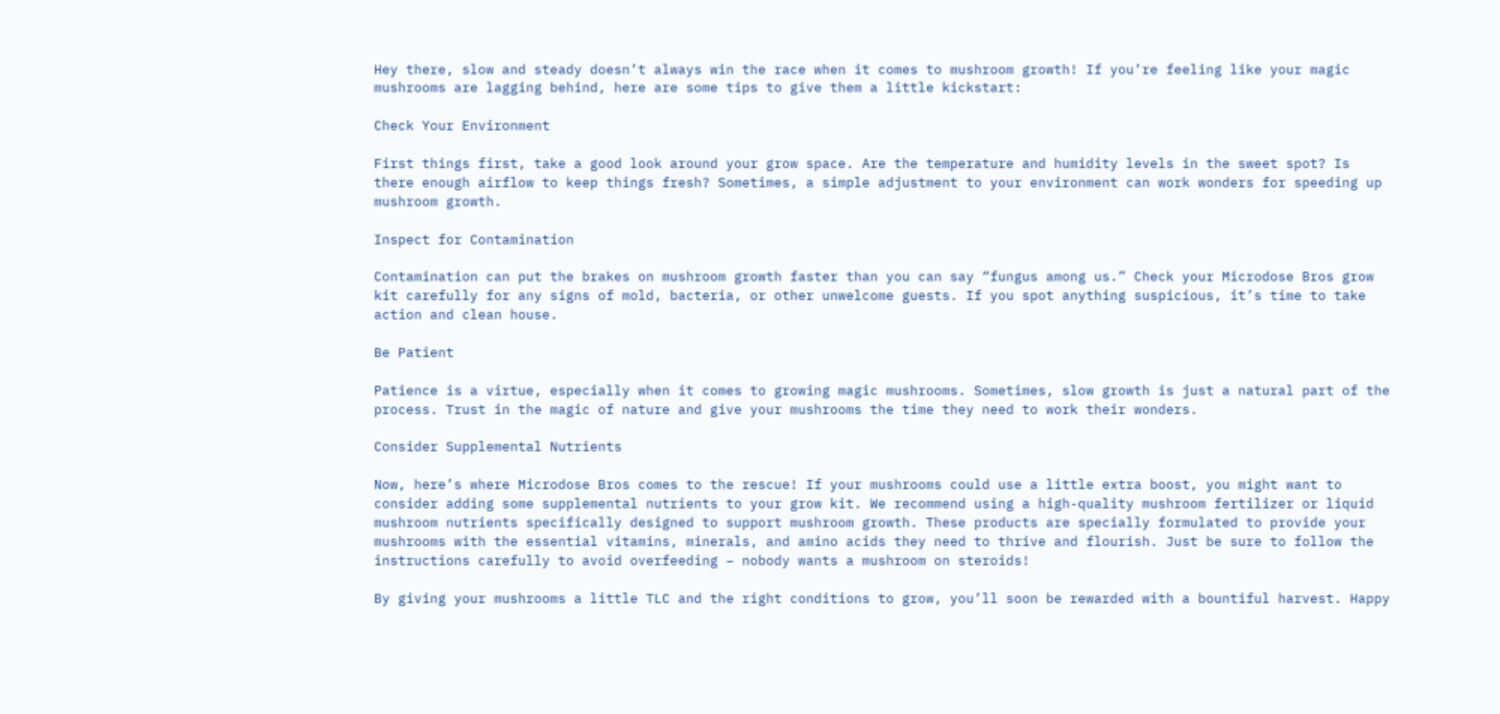Hey there, slow and steady doesn’t always win the race when it comes to mushroom growth! If you’re feeling like your magic mushrooms are lagging behind, here are some tips to give them a little kickstart:

Check Your Environment

First things first, take a good look around your grow space. Are the temperature and humidity levels in the sweet spot? Is there enough airflow to keep things fresh? Sometimes, a simple adjustment to your environment can work wonders for speeding up mushroom growth.

Inspect for Contamination

Contamination can put the brakes on mushroom growth faster than you can say “fungus among us.” Check your Microdose Bros grow kit carefully for any signs of mold, bacteria, or other unwelcome guests. If you spot anything suspicious, it’s time to take action and clean house.

Be Patient

Patience is a virtue, especially when it comes to growing magic mushrooms. Sometimes, slow growth is just a natural part of the process. Trust in the magic of nature and give your mushrooms the time they need to work their wonders.

Consider Supplemental Nutrients

Now, here’s where Microdose Bros comes to the rescue! If your mushrooms could use a little extra boost, you might want to consider adding some supplemental nutrients to your grow kit. We recommend using a high-quality mushroom fertilizer or liquid mushroom nutrients specifically designed to support mushroom growth. These products are specially formulated to provide your mushrooms with the essential vitamins, minerals, and amino acids they need to thrive and flourish. Just be sure to follow the instructions carefully to avoid overfeeding – nobody wants a mushroom on steroids!

By giving your mushrooms a little TLC and the right conditions to grow, you’ll soon be rewarded with a bountiful harvest. Happy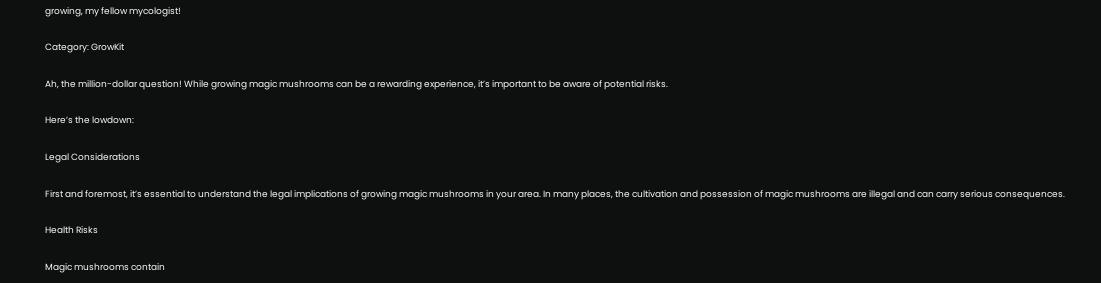growing, my fellow mycologist!

Category: GrowKit

Ah, the million-dollar question! While growing magic mushrooms can be a rewarding experience, it’s important to be aware of potential risks.

Here’s the lowdown:

Legal Considerations

First and foremost, it’s essential to understand the legal implications of growing magic mushrooms in your area. In many places, the cultivation and possession of magic mushrooms are illegal and can carry serious consequences.

Health Risks

Magic mushrooms contain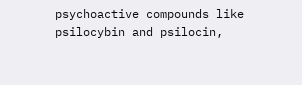psychoactive compounds like psilocybin and psilocin,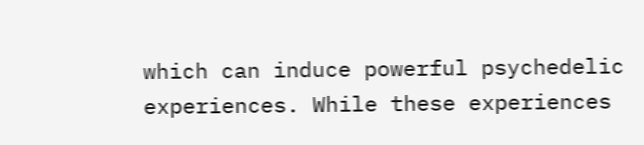which can induce powerful psychedelic experiences. While these experiences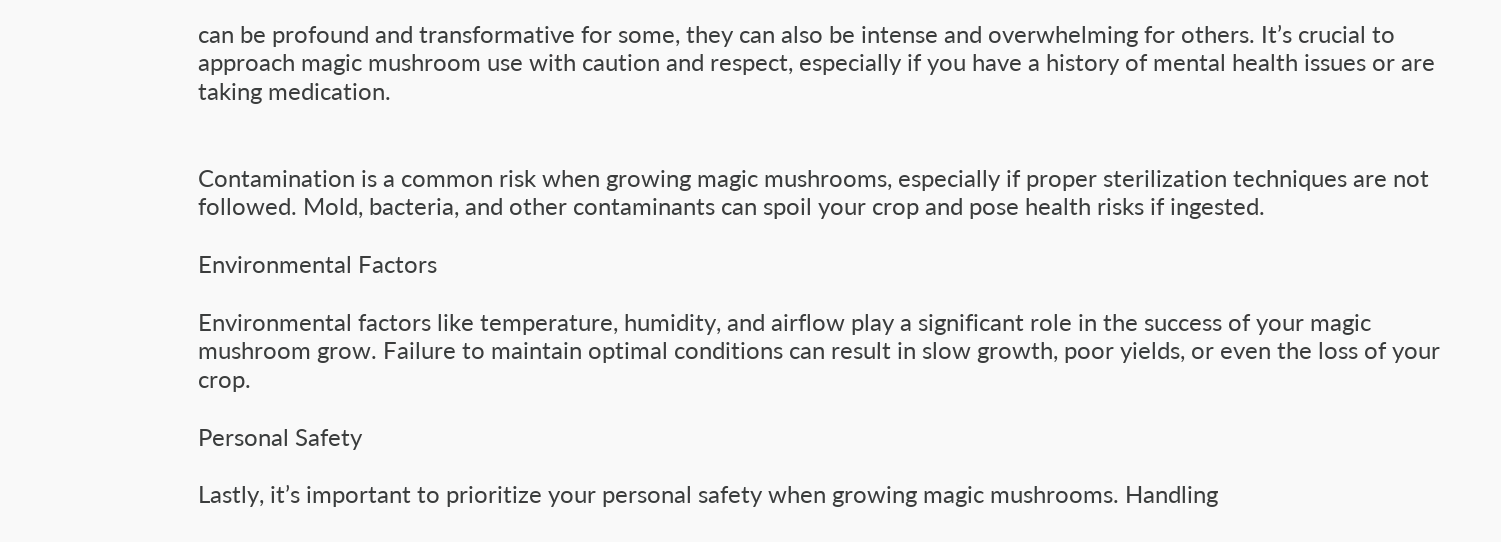can be profound and transformative for some, they can also be intense and overwhelming for others. It’s crucial to approach magic mushroom use with caution and respect, especially if you have a history of mental health issues or are taking medication.


Contamination is a common risk when growing magic mushrooms, especially if proper sterilization techniques are not followed. Mold, bacteria, and other contaminants can spoil your crop and pose health risks if ingested.

Environmental Factors

Environmental factors like temperature, humidity, and airflow play a significant role in the success of your magic mushroom grow. Failure to maintain optimal conditions can result in slow growth, poor yields, or even the loss of your crop.

Personal Safety

Lastly, it’s important to prioritize your personal safety when growing magic mushrooms. Handling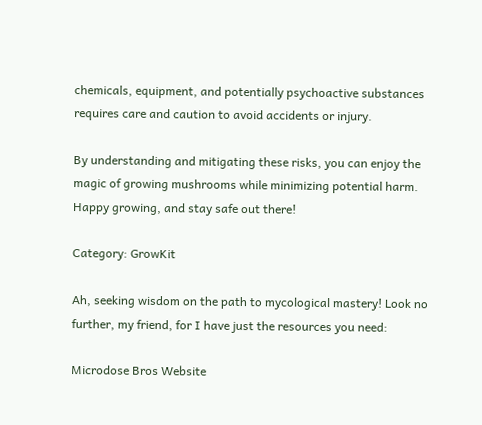chemicals, equipment, and potentially psychoactive substances requires care and caution to avoid accidents or injury.

By understanding and mitigating these risks, you can enjoy the magic of growing mushrooms while minimizing potential harm. Happy growing, and stay safe out there!

Category: GrowKit

Ah, seeking wisdom on the path to mycological mastery! Look no further, my friend, for I have just the resources you need:

Microdose Bros Website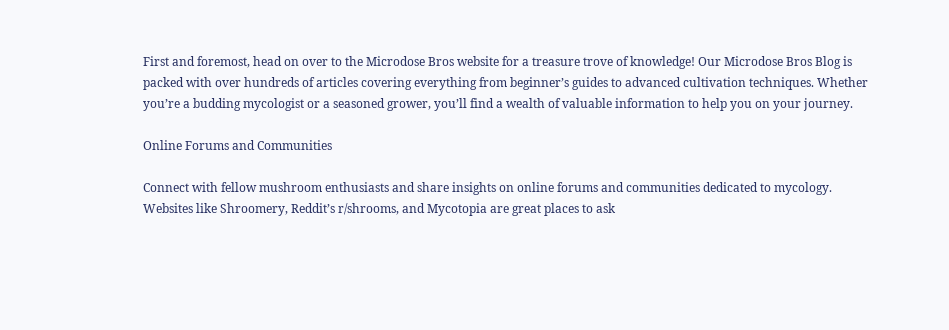First and foremost, head on over to the Microdose Bros website for a treasure trove of knowledge! Our Microdose Bros Blog is packed with over hundreds of articles covering everything from beginner’s guides to advanced cultivation techniques. Whether you’re a budding mycologist or a seasoned grower, you’ll find a wealth of valuable information to help you on your journey.

Online Forums and Communities

Connect with fellow mushroom enthusiasts and share insights on online forums and communities dedicated to mycology. Websites like Shroomery, Reddit’s r/shrooms, and Mycotopia are great places to ask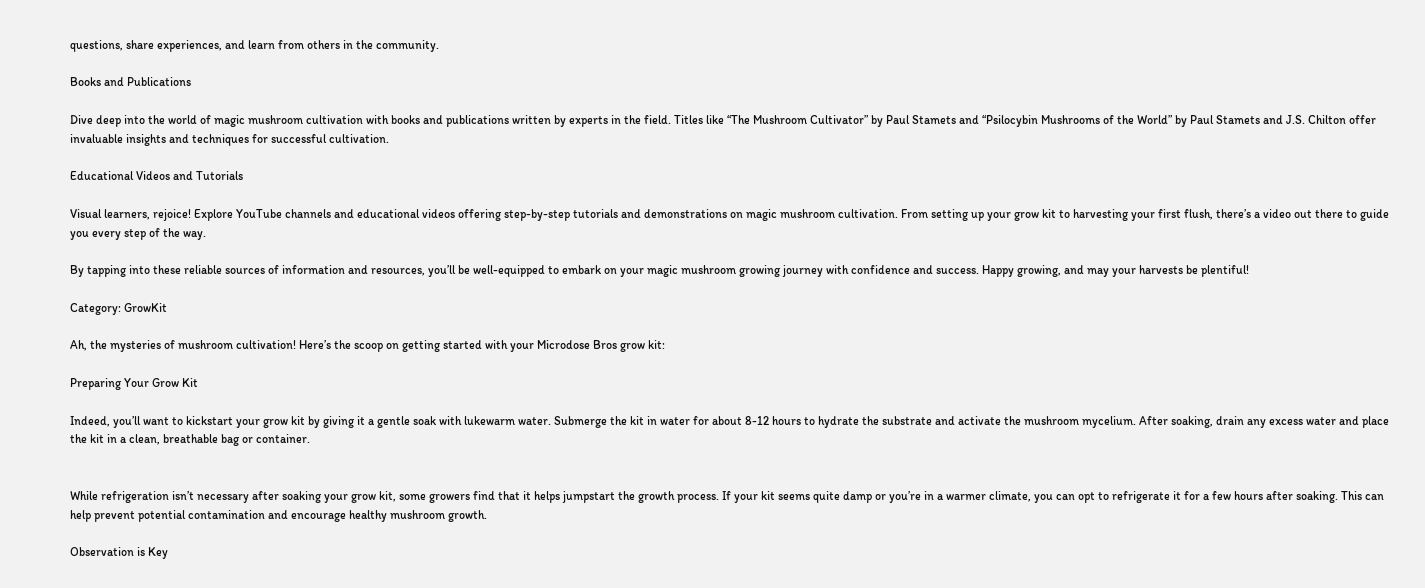questions, share experiences, and learn from others in the community.

Books and Publications

Dive deep into the world of magic mushroom cultivation with books and publications written by experts in the field. Titles like “The Mushroom Cultivator” by Paul Stamets and “Psilocybin Mushrooms of the World” by Paul Stamets and J.S. Chilton offer invaluable insights and techniques for successful cultivation.

Educational Videos and Tutorials

Visual learners, rejoice! Explore YouTube channels and educational videos offering step-by-step tutorials and demonstrations on magic mushroom cultivation. From setting up your grow kit to harvesting your first flush, there’s a video out there to guide you every step of the way.

By tapping into these reliable sources of information and resources, you’ll be well-equipped to embark on your magic mushroom growing journey with confidence and success. Happy growing, and may your harvests be plentiful!

Category: GrowKit

Ah, the mysteries of mushroom cultivation! Here’s the scoop on getting started with your Microdose Bros grow kit:

Preparing Your Grow Kit

Indeed, you’ll want to kickstart your grow kit by giving it a gentle soak with lukewarm water. Submerge the kit in water for about 8-12 hours to hydrate the substrate and activate the mushroom mycelium. After soaking, drain any excess water and place the kit in a clean, breathable bag or container.


While refrigeration isn’t necessary after soaking your grow kit, some growers find that it helps jumpstart the growth process. If your kit seems quite damp or you’re in a warmer climate, you can opt to refrigerate it for a few hours after soaking. This can help prevent potential contamination and encourage healthy mushroom growth.

Observation is Key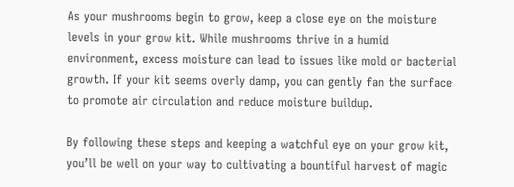As your mushrooms begin to grow, keep a close eye on the moisture levels in your grow kit. While mushrooms thrive in a humid environment, excess moisture can lead to issues like mold or bacterial growth. If your kit seems overly damp, you can gently fan the surface to promote air circulation and reduce moisture buildup.

By following these steps and keeping a watchful eye on your grow kit, you’ll be well on your way to cultivating a bountiful harvest of magic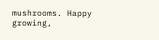mushrooms. Happy growing,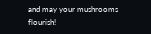and may your mushrooms flourish!